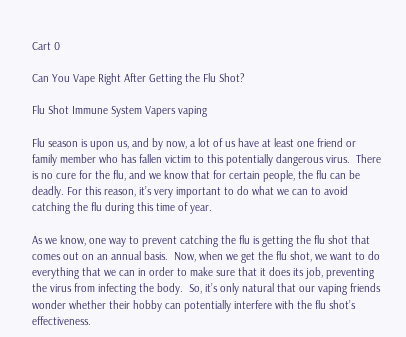Cart 0

Can You Vape Right After Getting the Flu Shot?

Flu Shot Immune System Vapers vaping

Flu season is upon us, and by now, a lot of us have at least one friend or family member who has fallen victim to this potentially dangerous virus.  There is no cure for the flu, and we know that for certain people, the flu can be deadly. For this reason, it’s very important to do what we can to avoid catching the flu during this time of year.

As we know, one way to prevent catching the flu is getting the flu shot that comes out on an annual basis.  Now, when we get the flu shot, we want to do everything that we can in order to make sure that it does its job, preventing the virus from infecting the body.  So, it’s only natural that our vaping friends wonder whether their hobby can potentially interfere with the flu shot’s effectiveness.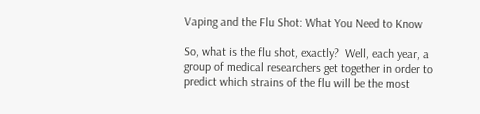Vaping and the Flu Shot: What You Need to Know

So, what is the flu shot, exactly?  Well, each year, a group of medical researchers get together in order to predict which strains of the flu will be the most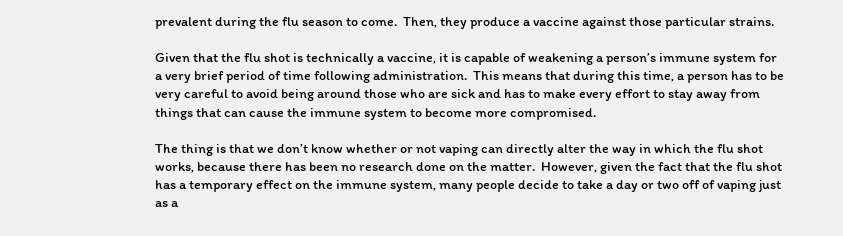prevalent during the flu season to come.  Then, they produce a vaccine against those particular strains.

Given that the flu shot is technically a vaccine, it is capable of weakening a person’s immune system for a very brief period of time following administration.  This means that during this time, a person has to be very careful to avoid being around those who are sick and has to make every effort to stay away from things that can cause the immune system to become more compromised.

The thing is that we don’t know whether or not vaping can directly alter the way in which the flu shot works, because there has been no research done on the matter.  However, given the fact that the flu shot has a temporary effect on the immune system, many people decide to take a day or two off of vaping just as a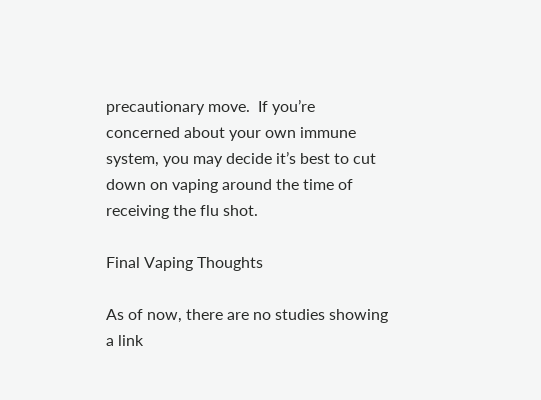precautionary move.  If you’re concerned about your own immune system, you may decide it’s best to cut down on vaping around the time of receiving the flu shot.

Final Vaping Thoughts

As of now, there are no studies showing a link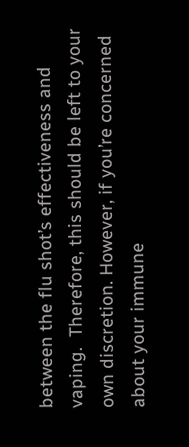between the flu shot’s effectiveness and vaping.  Therefore, this should be left to your own discretion. However, if you’re concerned about your immune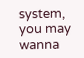system, you may wanna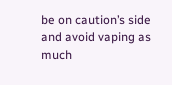be on caution’s side and avoid vaping as much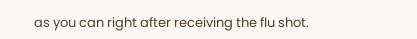as you can right after receiving the flu shot.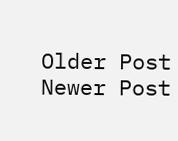Older Post Newer Post